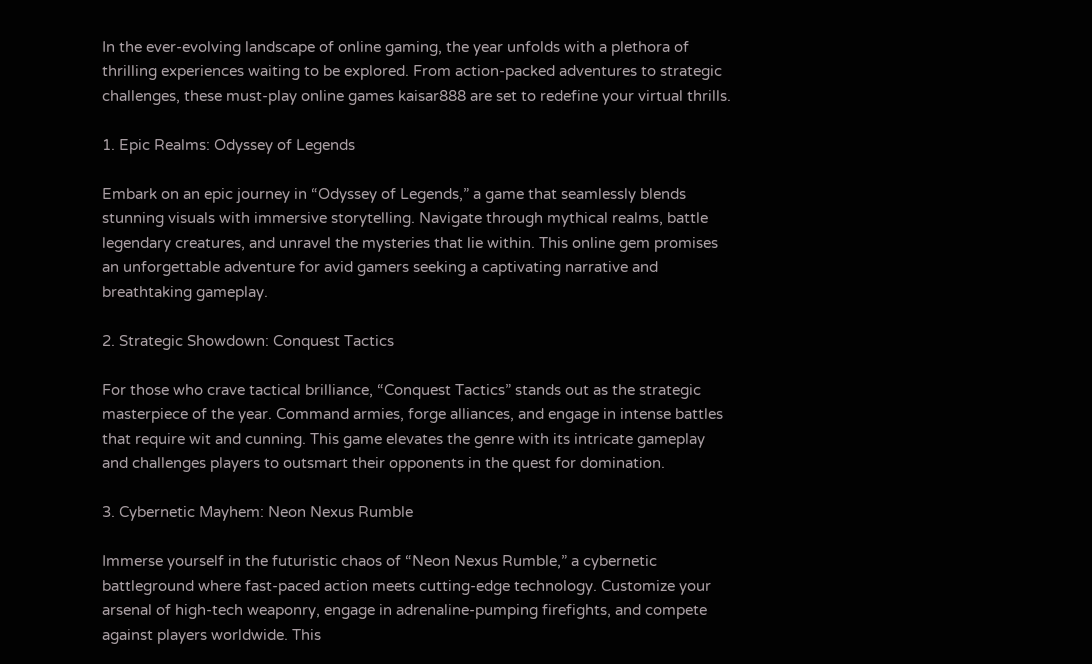In the ever-evolving landscape of online gaming, the year unfolds with a plethora of thrilling experiences waiting to be explored. From action-packed adventures to strategic challenges, these must-play online games kaisar888 are set to redefine your virtual thrills.

1. Epic Realms: Odyssey of Legends

Embark on an epic journey in “Odyssey of Legends,” a game that seamlessly blends stunning visuals with immersive storytelling. Navigate through mythical realms, battle legendary creatures, and unravel the mysteries that lie within. This online gem promises an unforgettable adventure for avid gamers seeking a captivating narrative and breathtaking gameplay.

2. Strategic Showdown: Conquest Tactics

For those who crave tactical brilliance, “Conquest Tactics” stands out as the strategic masterpiece of the year. Command armies, forge alliances, and engage in intense battles that require wit and cunning. This game elevates the genre with its intricate gameplay and challenges players to outsmart their opponents in the quest for domination.

3. Cybernetic Mayhem: Neon Nexus Rumble

Immerse yourself in the futuristic chaos of “Neon Nexus Rumble,” a cybernetic battleground where fast-paced action meets cutting-edge technology. Customize your arsenal of high-tech weaponry, engage in adrenaline-pumping firefights, and compete against players worldwide. This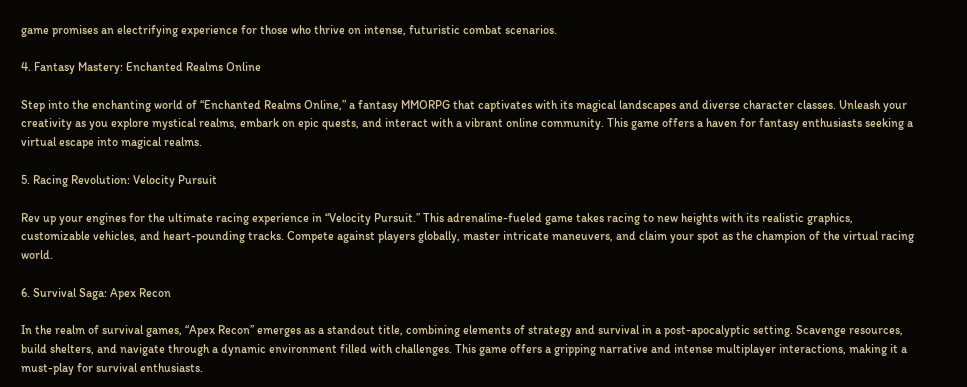game promises an electrifying experience for those who thrive on intense, futuristic combat scenarios.

4. Fantasy Mastery: Enchanted Realms Online

Step into the enchanting world of “Enchanted Realms Online,” a fantasy MMORPG that captivates with its magical landscapes and diverse character classes. Unleash your creativity as you explore mystical realms, embark on epic quests, and interact with a vibrant online community. This game offers a haven for fantasy enthusiasts seeking a virtual escape into magical realms.

5. Racing Revolution: Velocity Pursuit

Rev up your engines for the ultimate racing experience in “Velocity Pursuit.” This adrenaline-fueled game takes racing to new heights with its realistic graphics, customizable vehicles, and heart-pounding tracks. Compete against players globally, master intricate maneuvers, and claim your spot as the champion of the virtual racing world.

6. Survival Saga: Apex Recon

In the realm of survival games, “Apex Recon” emerges as a standout title, combining elements of strategy and survival in a post-apocalyptic setting. Scavenge resources, build shelters, and navigate through a dynamic environment filled with challenges. This game offers a gripping narrative and intense multiplayer interactions, making it a must-play for survival enthusiasts.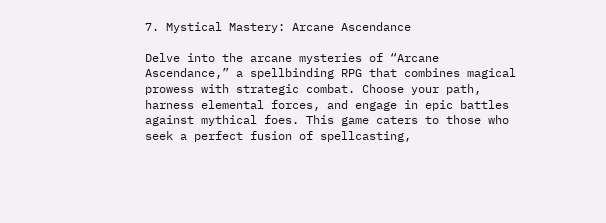7. Mystical Mastery: Arcane Ascendance

Delve into the arcane mysteries of “Arcane Ascendance,” a spellbinding RPG that combines magical prowess with strategic combat. Choose your path, harness elemental forces, and engage in epic battles against mythical foes. This game caters to those who seek a perfect fusion of spellcasting,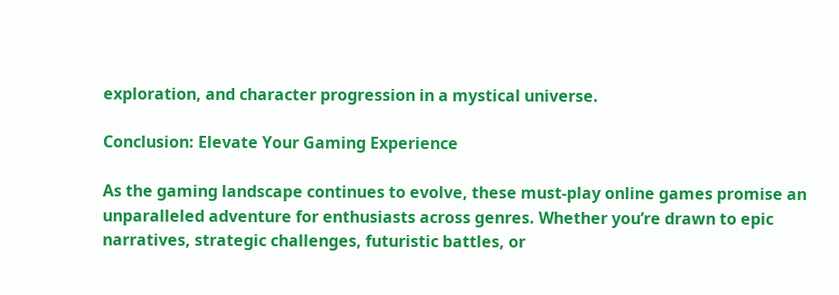exploration, and character progression in a mystical universe.

Conclusion: Elevate Your Gaming Experience

As the gaming landscape continues to evolve, these must-play online games promise an unparalleled adventure for enthusiasts across genres. Whether you’re drawn to epic narratives, strategic challenges, futuristic battles, or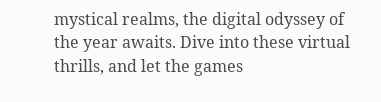mystical realms, the digital odyssey of the year awaits. Dive into these virtual thrills, and let the games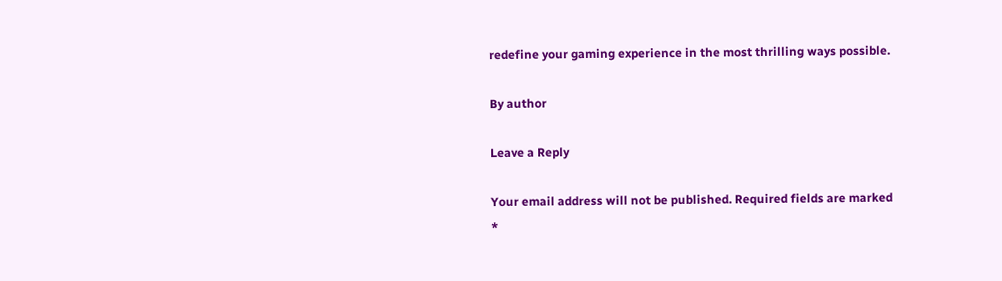redefine your gaming experience in the most thrilling ways possible.

By author

Leave a Reply

Your email address will not be published. Required fields are marked *